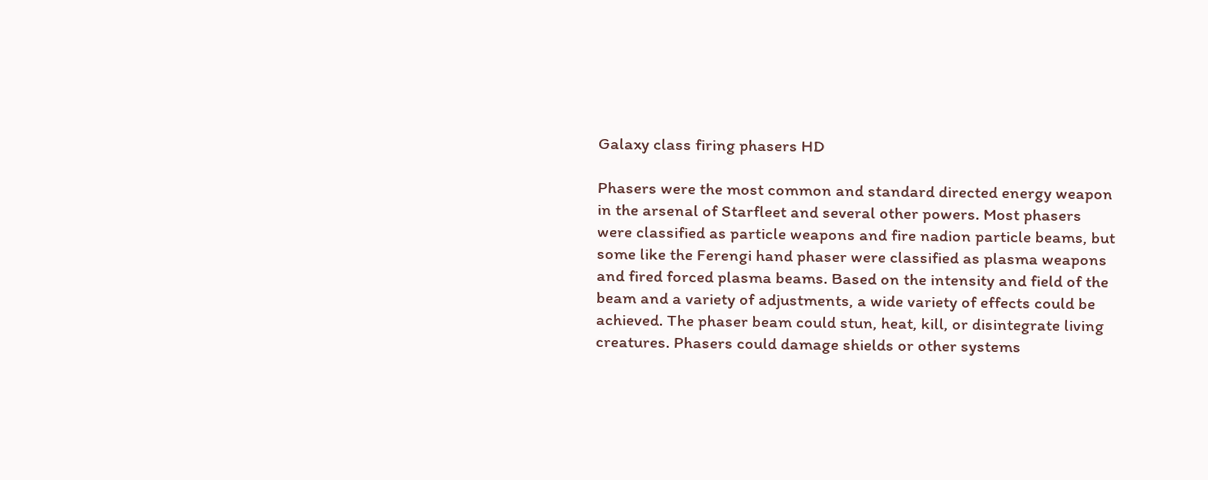Galaxy class firing phasers HD

Phasers were the most common and standard directed energy weapon in the arsenal of Starfleet and several other powers. Most phasers were classified as particle weapons and fire nadion particle beams, but some like the Ferengi hand phaser were classified as plasma weapons and fired forced plasma beams. Based on the intensity and field of the beam and a variety of adjustments, a wide variety of effects could be achieved. The phaser beam could stun, heat, kill, or disintegrate living creatures. Phasers could damage shields or other systems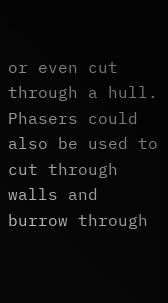or even cut through a hull. Phasers could also be used to cut through walls and burrow through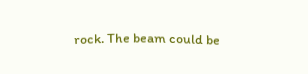rock. The beam could be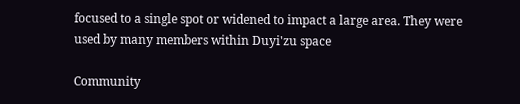focused to a single spot or widened to impact a large area. They were used by many members within Duyi'zu space

Community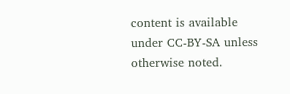content is available under CC-BY-SA unless otherwise noted.